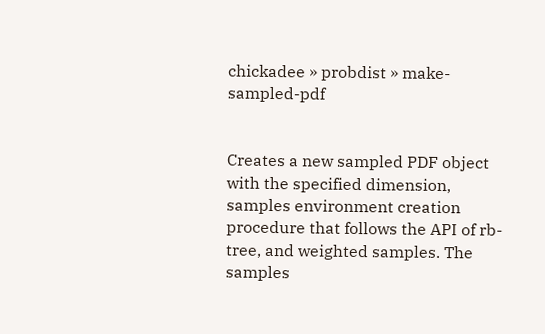chickadee » probdist » make-sampled-pdf


Creates a new sampled PDF object with the specified dimension, samples environment creation procedure that follows the API of rb-tree, and weighted samples. The samples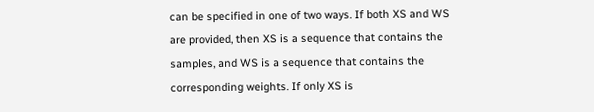can be specified in one of two ways. If both XS and WS are provided, then XS is a sequence that contains the samples, and WS is a sequence that contains the corresponding weights. If only XS is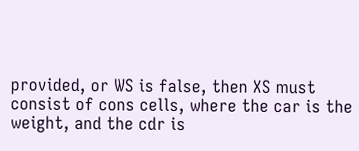provided, or WS is false, then XS must consist of cons cells, where the car is the weight, and the cdr is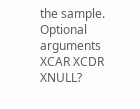the sample. Optional arguments XCAR XCDR XNULL?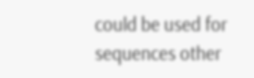could be used for sequences other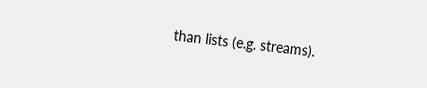than lists (e.g. streams).